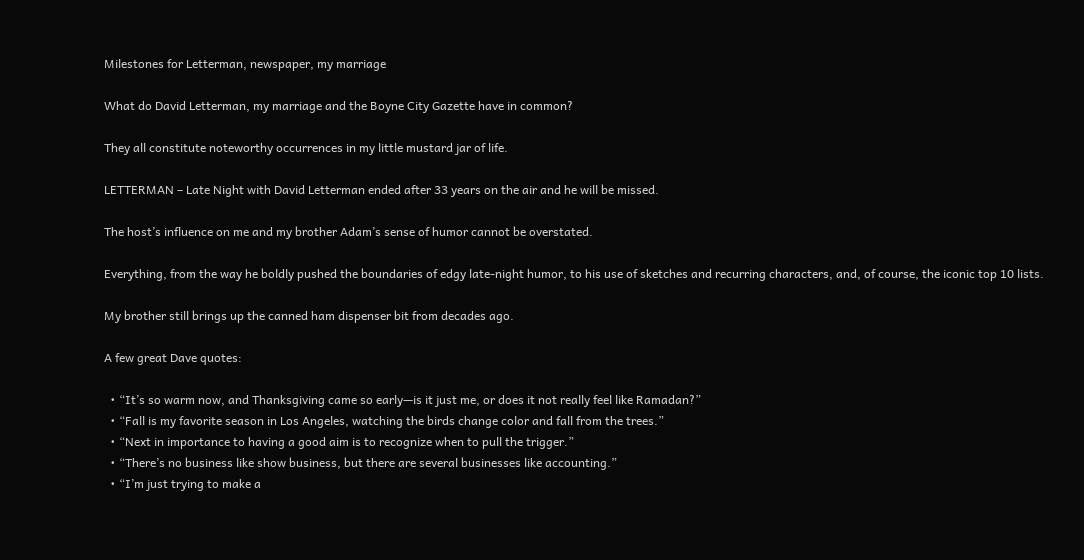Milestones for Letterman, newspaper, my marriage

What do David Letterman, my marriage and the Boyne City Gazette have in common?

They all constitute noteworthy occurrences in my little mustard jar of life.

LETTERMAN – Late Night with David Letterman ended after 33 years on the air and he will be missed.

The host’s influence on me and my brother Adam’s sense of humor cannot be overstated.

Everything, from the way he boldly pushed the boundaries of edgy late-night humor, to his use of sketches and recurring characters, and, of course, the iconic top 10 lists.

My brother still brings up the canned ham dispenser bit from decades ago.

A few great Dave quotes:

  • “It’s so warm now, and Thanksgiving came so early—is it just me, or does it not really feel like Ramadan?”
  • “Fall is my favorite season in Los Angeles, watching the birds change color and fall from the trees.”
  • “Next in importance to having a good aim is to recognize when to pull the trigger.”
  • “There’s no business like show business, but there are several businesses like accounting.”
  • “I’m just trying to make a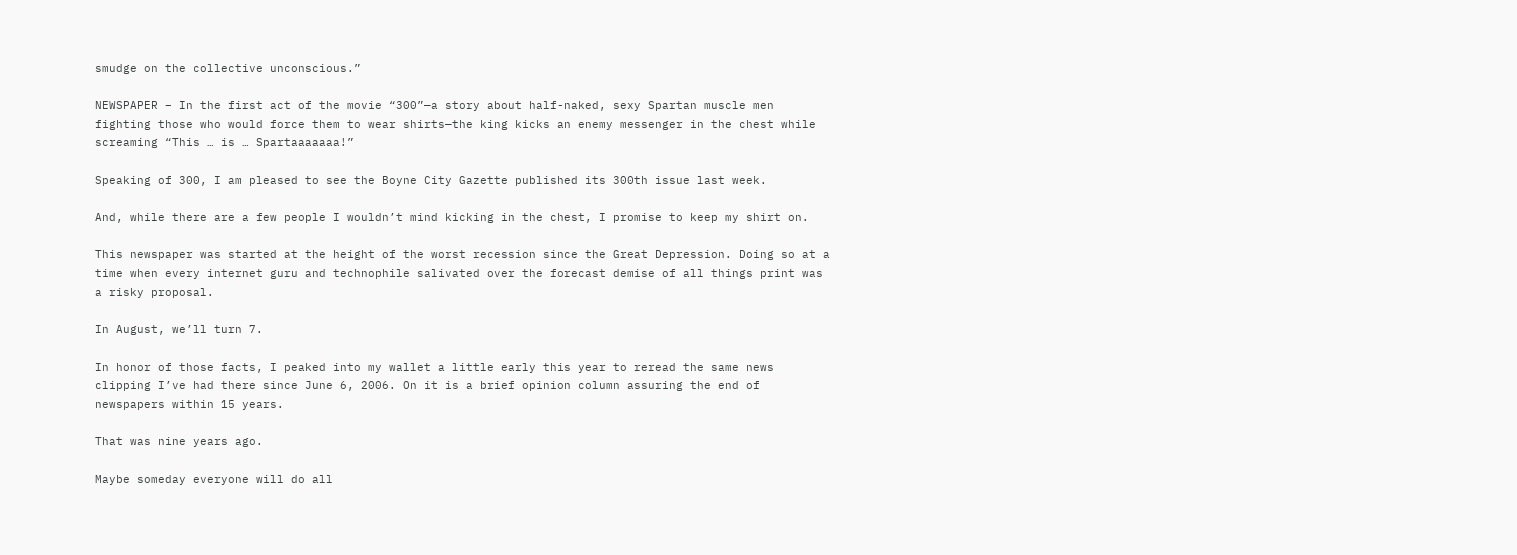smudge on the collective unconscious.”

NEWSPAPER – In the first act of the movie “300”—a story about half-naked, sexy Spartan muscle men fighting those who would force them to wear shirts—the king kicks an enemy messenger in the chest while screaming “This … is … Spartaaaaaaa!”

Speaking of 300, I am pleased to see the Boyne City Gazette published its 300th issue last week.

And, while there are a few people I wouldn’t mind kicking in the chest, I promise to keep my shirt on.

This newspaper was started at the height of the worst recession since the Great Depression. Doing so at a time when every internet guru and technophile salivated over the forecast demise of all things print was a risky proposal.

In August, we’ll turn 7.

In honor of those facts, I peaked into my wallet a little early this year to reread the same news clipping I’ve had there since June 6, 2006. On it is a brief opinion column assuring the end of newspapers within 15 years.

That was nine years ago.

Maybe someday everyone will do all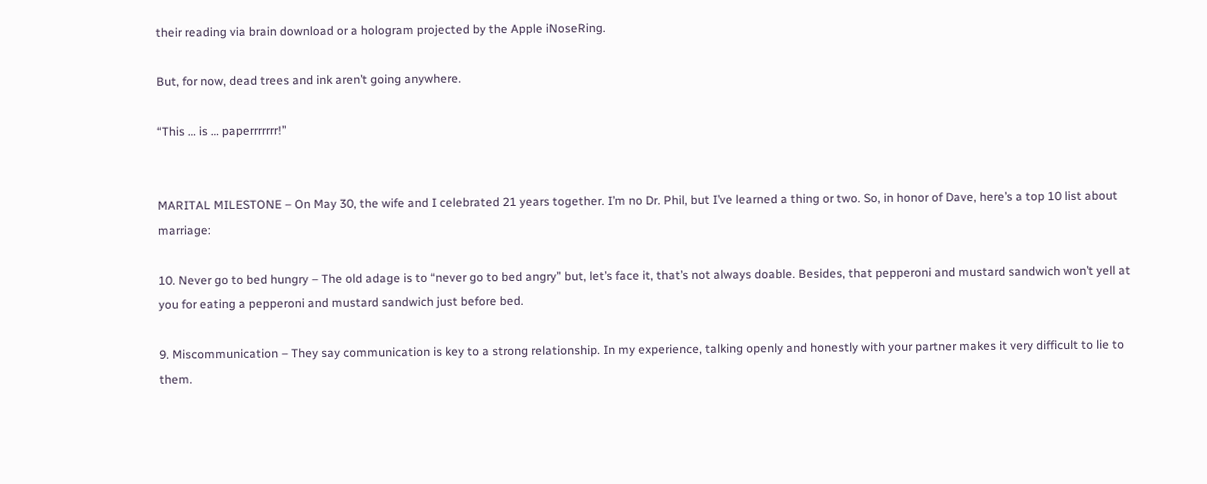their reading via brain download or a hologram projected by the Apple iNoseRing.

But, for now, dead trees and ink aren’t going anywhere.

“This … is … paperrrrrrr!”


MARITAL MILESTONE – On May 30, the wife and I celebrated 21 years together. I’m no Dr. Phil, but I’ve learned a thing or two. So, in honor of Dave, here’s a top 10 list about marriage:

10. Never go to bed hungry – The old adage is to “never go to bed angry” but, let’s face it, that’s not always doable. Besides, that pepperoni and mustard sandwich won’t yell at you for eating a pepperoni and mustard sandwich just before bed.

9. Miscommunication – They say communication is key to a strong relationship. In my experience, talking openly and honestly with your partner makes it very difficult to lie to them.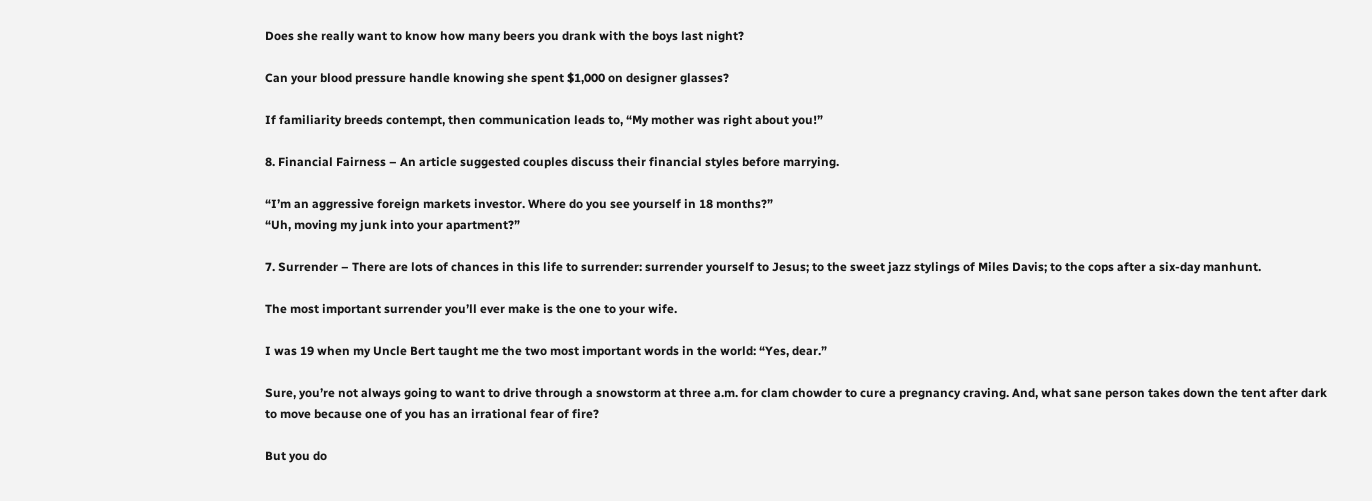Does she really want to know how many beers you drank with the boys last night?

Can your blood pressure handle knowing she spent $1,000 on designer glasses?

If familiarity breeds contempt, then communication leads to, “My mother was right about you!”

8. Financial Fairness – An article suggested couples discuss their financial styles before marrying.

“I’m an aggressive foreign markets investor. Where do you see yourself in 18 months?”
“Uh, moving my junk into your apartment?”

7. Surrender – There are lots of chances in this life to surrender: surrender yourself to Jesus; to the sweet jazz stylings of Miles Davis; to the cops after a six-day manhunt.

The most important surrender you’ll ever make is the one to your wife.

I was 19 when my Uncle Bert taught me the two most important words in the world: “Yes, dear.”

Sure, you’re not always going to want to drive through a snowstorm at three a.m. for clam chowder to cure a pregnancy craving. And, what sane person takes down the tent after dark to move because one of you has an irrational fear of fire?

But you do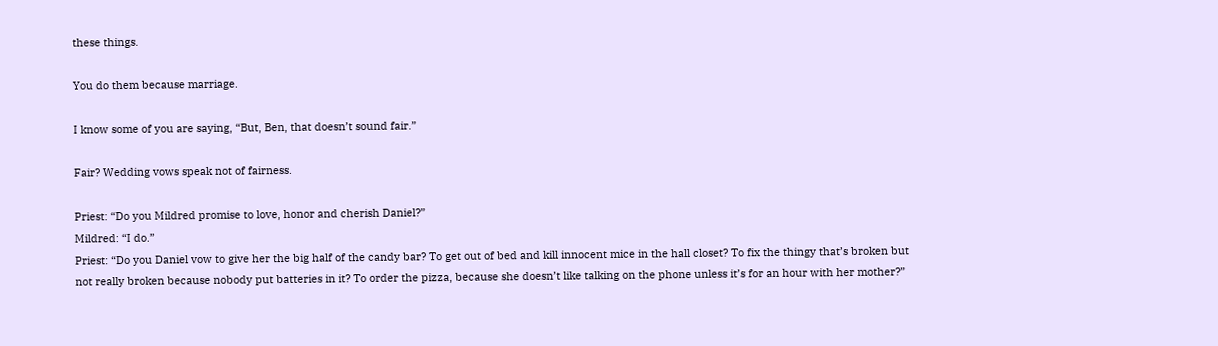these things.

You do them because marriage.

I know some of you are saying, “But, Ben, that doesn’t sound fair.”

Fair? Wedding vows speak not of fairness.

Priest: “Do you Mildred promise to love, honor and cherish Daniel?”
Mildred: “I do.”
Priest: “Do you Daniel vow to give her the big half of the candy bar? To get out of bed and kill innocent mice in the hall closet? To fix the thingy that’s broken but not really broken because nobody put batteries in it? To order the pizza, because she doesn’t like talking on the phone unless it’s for an hour with her mother?”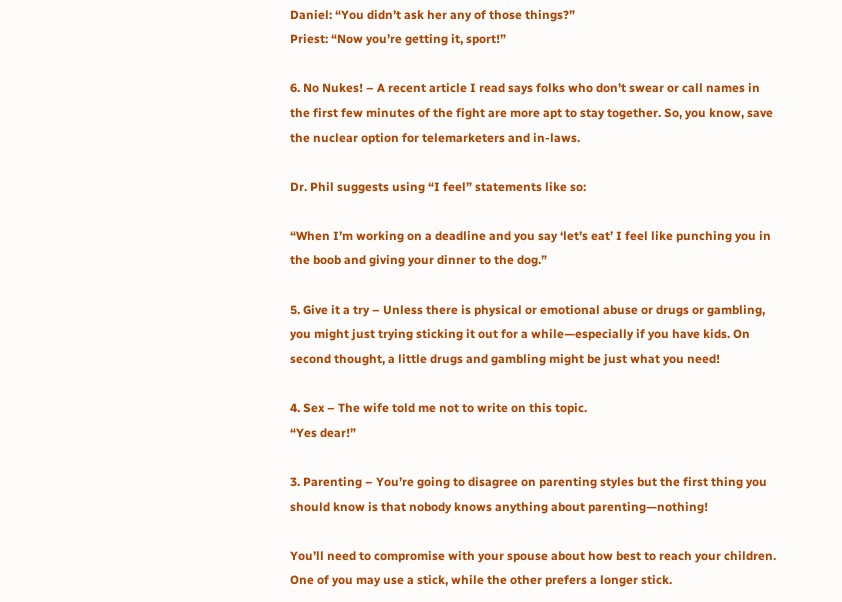Daniel: “You didn’t ask her any of those things?”
Priest: “Now you’re getting it, sport!”

6. No Nukes! – A recent article I read says folks who don’t swear or call names in the first few minutes of the fight are more apt to stay together. So, you know, save the nuclear option for telemarketers and in-laws.

Dr. Phil suggests using “I feel” statements like so:

“When I’m working on a deadline and you say ‘let’s eat’ I feel like punching you in the boob and giving your dinner to the dog.”

5. Give it a try – Unless there is physical or emotional abuse or drugs or gambling, you might just trying sticking it out for a while—especially if you have kids. On second thought, a little drugs and gambling might be just what you need!

4. Sex – The wife told me not to write on this topic.
“Yes dear!”

3. Parenting – You’re going to disagree on parenting styles but the first thing you should know is that nobody knows anything about parenting—nothing!

You’ll need to compromise with your spouse about how best to reach your children. One of you may use a stick, while the other prefers a longer stick.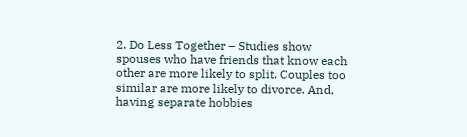2. Do Less Together – Studies show spouses who have friends that know each other are more likely to split. Couples too similar are more likely to divorce. And, having separate hobbies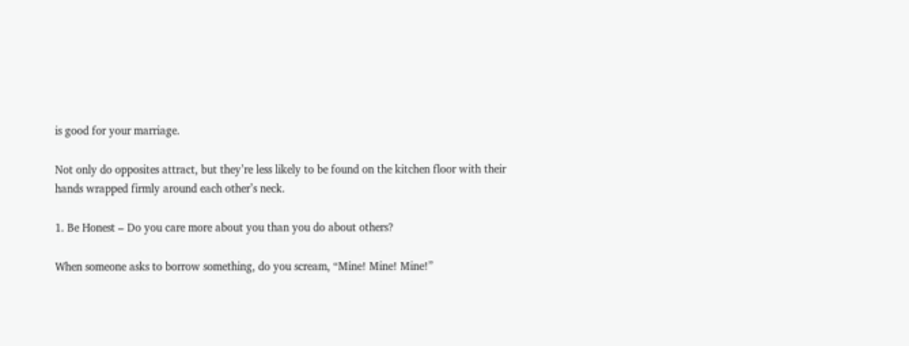is good for your marriage.

Not only do opposites attract, but they’re less likely to be found on the kitchen floor with their hands wrapped firmly around each other’s neck.

1. Be Honest – Do you care more about you than you do about others?

When someone asks to borrow something, do you scream, “Mine! Mine! Mine!”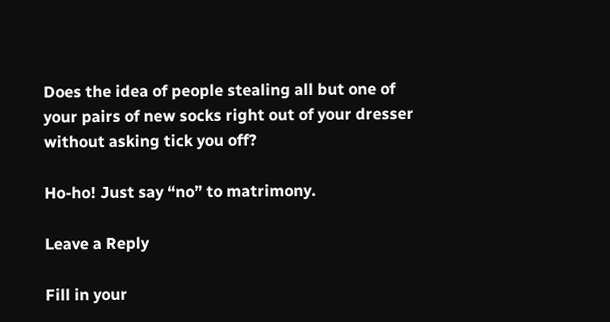Does the idea of people stealing all but one of your pairs of new socks right out of your dresser without asking tick you off?

Ho-ho! Just say “no” to matrimony.

Leave a Reply

Fill in your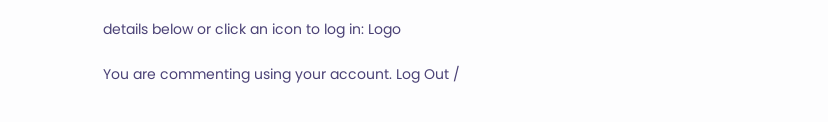details below or click an icon to log in: Logo

You are commenting using your account. Log Out /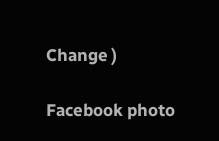Change )

Facebook photo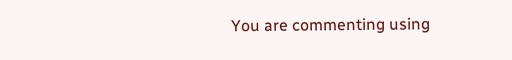You are commenting using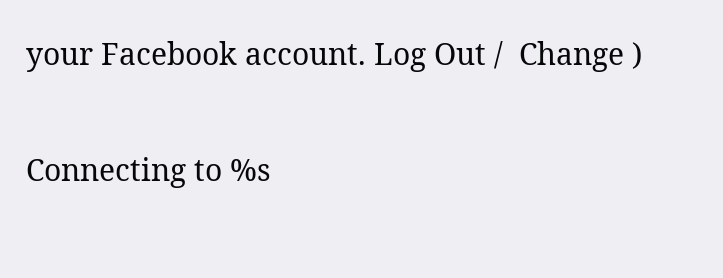your Facebook account. Log Out /  Change )

Connecting to %s